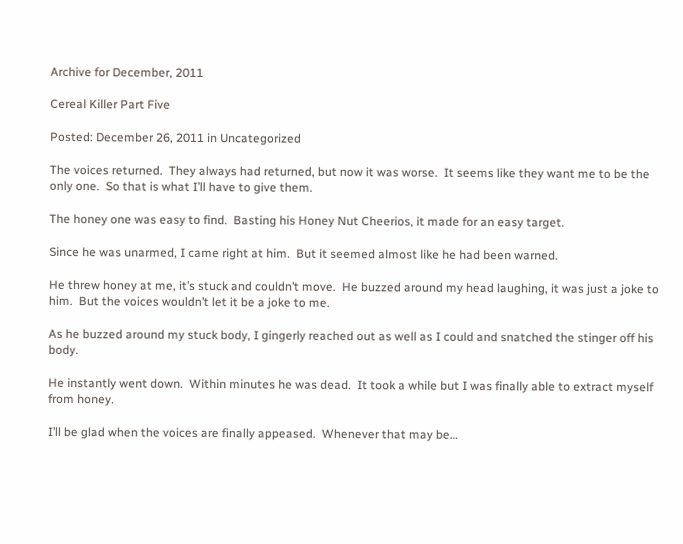Archive for December, 2011

Cereal Killer Part Five

Posted: December 26, 2011 in Uncategorized

The voices returned.  They always had returned, but now it was worse.  It seems like they want me to be the only one.  So that is what I’ll have to give them.

The honey one was easy to find.  Basting his Honey Nut Cheerios, it made for an easy target.

Since he was unarmed, I came right at him.  But it seemed almost like he had been warned.

He threw honey at me, it’s stuck and couldn’t move.  He buzzed around my head laughing, it was just a joke to him.  But the voices wouldn’t let it be a joke to me.

As he buzzed around my stuck body, I gingerly reached out as well as I could and snatched the stinger off his body.

He instantly went down.  Within minutes he was dead.  It took a while but I was finally able to extract myself from honey.

I’ll be glad when the voices are finally appeased.  Whenever that may be…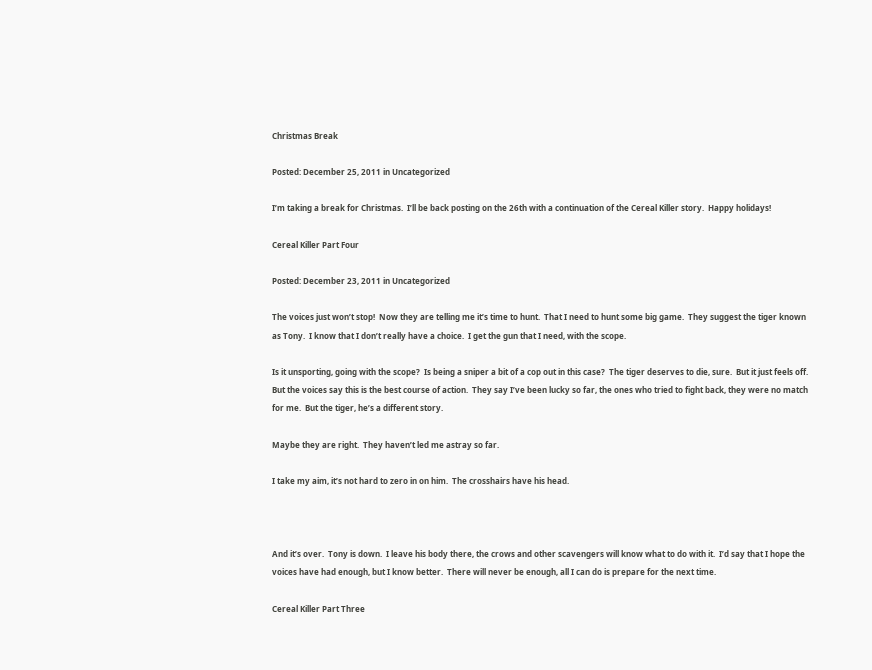Christmas Break

Posted: December 25, 2011 in Uncategorized

I’m taking a break for Christmas.  I’ll be back posting on the 26th with a continuation of the Cereal Killer story.  Happy holidays!

Cereal Killer Part Four

Posted: December 23, 2011 in Uncategorized

The voices just won’t stop!  Now they are telling me it’s time to hunt.  That I need to hunt some big game.  They suggest the tiger known as Tony.  I know that I don’t really have a choice.  I get the gun that I need, with the scope.

Is it unsporting, going with the scope?  Is being a sniper a bit of a cop out in this case?  The tiger deserves to die, sure.  But it just feels off.  But the voices say this is the best course of action.  They say I’ve been lucky so far, the ones who tried to fight back, they were no match for me.  But the tiger, he’s a different story.

Maybe they are right.  They haven’t led me astray so far.

I take my aim, it’s not hard to zero in on him.  The crosshairs have his head.



And it’s over.  Tony is down.  I leave his body there, the crows and other scavengers will know what to do with it.  I’d say that I hope the voices have had enough, but I know better.  There will never be enough, all I can do is prepare for the next time.

Cereal Killer Part Three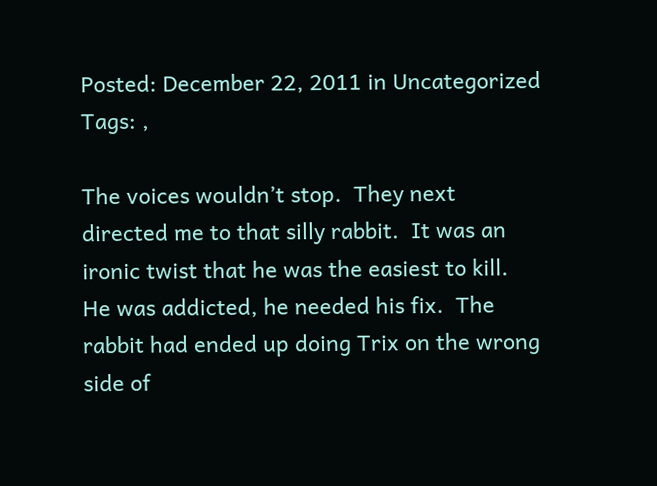Posted: December 22, 2011 in Uncategorized
Tags: ,

The voices wouldn’t stop.  They next directed me to that silly rabbit.  It was an ironic twist that he was the easiest to kill.  He was addicted, he needed his fix.  The rabbit had ended up doing Trix on the wrong side of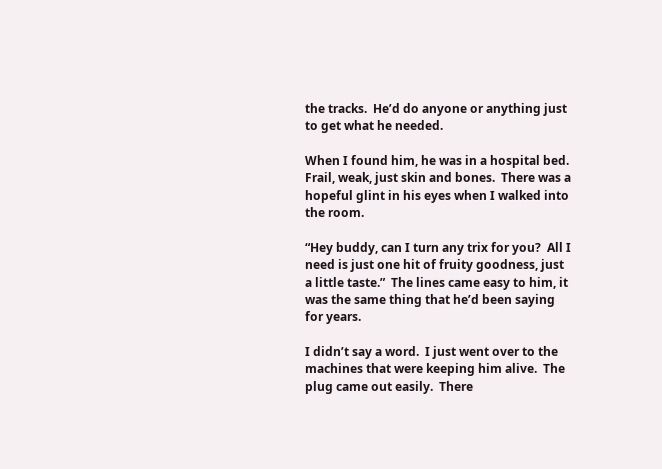the tracks.  He’d do anyone or anything just to get what he needed.

When I found him, he was in a hospital bed.  Frail, weak, just skin and bones.  There was a hopeful glint in his eyes when I walked into the room.

“Hey buddy, can I turn any trix for you?  All I need is just one hit of fruity goodness, just a little taste.”  The lines came easy to him, it was the same thing that he’d been saying for years.

I didn’t say a word.  I just went over to the machines that were keeping him alive.  The plug came out easily.  There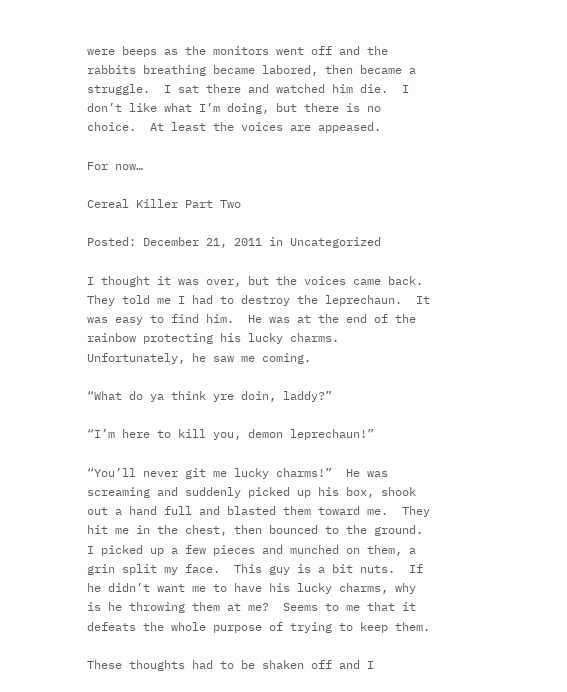were beeps as the monitors went off and the rabbits breathing became labored, then became a struggle.  I sat there and watched him die.  I don’t like what I’m doing, but there is no choice.  At least the voices are appeased.

For now…

Cereal Killer Part Two

Posted: December 21, 2011 in Uncategorized

I thought it was over, but the voices came back.  They told me I had to destroy the leprechaun.  It was easy to find him.  He was at the end of the rainbow protecting his lucky charms.  Unfortunately, he saw me coming.

“What do ya think yre doin, laddy?”

“I’m here to kill you, demon leprechaun!”

“You’ll never git me lucky charms!”  He was screaming and suddenly picked up his box, shook out a hand full and blasted them toward me.  They hit me in the chest, then bounced to the ground.  I picked up a few pieces and munched on them, a grin split my face.  This guy is a bit nuts.  If he didn’t want me to have his lucky charms, why is he throwing them at me?  Seems to me that it defeats the whole purpose of trying to keep them.

These thoughts had to be shaken off and I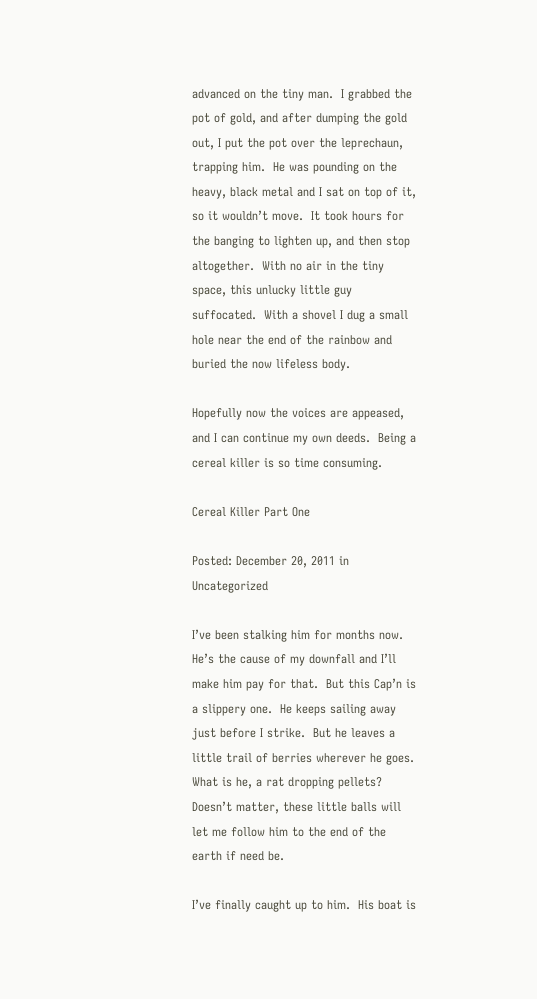advanced on the tiny man.  I grabbed the pot of gold, and after dumping the gold out, I put the pot over the leprechaun, trapping him.  He was pounding on the heavy, black metal and I sat on top of it, so it wouldn’t move.  It took hours for the banging to lighten up, and then stop altogether.  With no air in the tiny space, this unlucky little guy suffocated.  With a shovel I dug a small hole near the end of the rainbow and buried the now lifeless body.

Hopefully now the voices are appeased, and I can continue my own deeds.  Being a cereal killer is so time consuming.

Cereal Killer Part One

Posted: December 20, 2011 in Uncategorized

I’ve been stalking him for months now.  He’s the cause of my downfall and I’ll make him pay for that.  But this Cap’n is a slippery one.  He keeps sailing away just before I strike.  But he leaves a little trail of berries wherever he goes.  What is he, a rat dropping pellets?  Doesn’t matter, these little balls will let me follow him to the end of the earth if need be.

I’ve finally caught up to him.  His boat is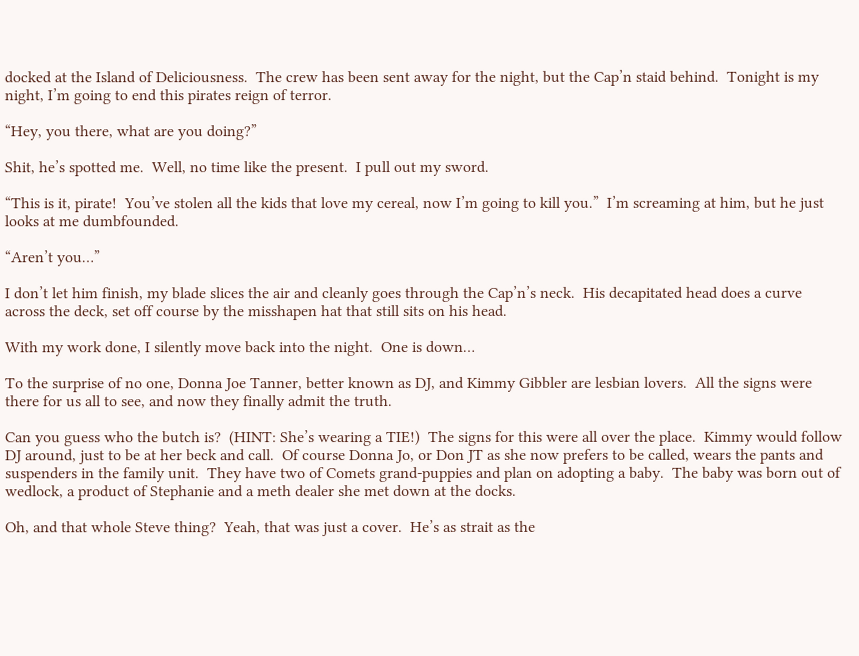docked at the Island of Deliciousness.  The crew has been sent away for the night, but the Cap’n staid behind.  Tonight is my night, I’m going to end this pirates reign of terror.

“Hey, you there, what are you doing?”

Shit, he’s spotted me.  Well, no time like the present.  I pull out my sword.

“This is it, pirate!  You’ve stolen all the kids that love my cereal, now I’m going to kill you.”  I’m screaming at him, but he just looks at me dumbfounded.

“Aren’t you…”

I don’t let him finish, my blade slices the air and cleanly goes through the Cap’n’s neck.  His decapitated head does a curve across the deck, set off course by the misshapen hat that still sits on his head.

With my work done, I silently move back into the night.  One is down…

To the surprise of no one, Donna Joe Tanner, better known as DJ, and Kimmy Gibbler are lesbian lovers.  All the signs were there for us all to see, and now they finally admit the truth.

Can you guess who the butch is?  (HINT: She’s wearing a TIE!)  The signs for this were all over the place.  Kimmy would follow DJ around, just to be at her beck and call.  Of course Donna Jo, or Don JT as she now prefers to be called, wears the pants and suspenders in the family unit.  They have two of Comets grand-puppies and plan on adopting a baby.  The baby was born out of wedlock, a product of Stephanie and a meth dealer she met down at the docks.

Oh, and that whole Steve thing?  Yeah, that was just a cover.  He’s as strait as the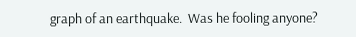graph of an earthquake.  Was he fooling anyone?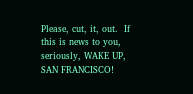Please, cut, it, out.  If this is news to you, seriously, WAKE UP, SAN FRANCISCO!